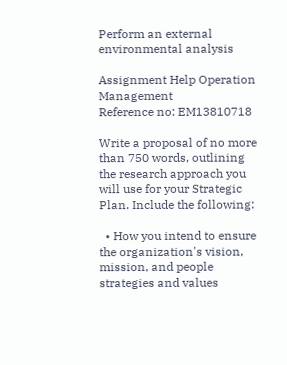Perform an external environmental analysis

Assignment Help Operation Management
Reference no: EM13810718

Write a proposal of no more than 750 words, outlining the research approach you will use for your Strategic Plan. Include the following:

  • How you intend to ensure the organization's vision, mission, and people strategies and values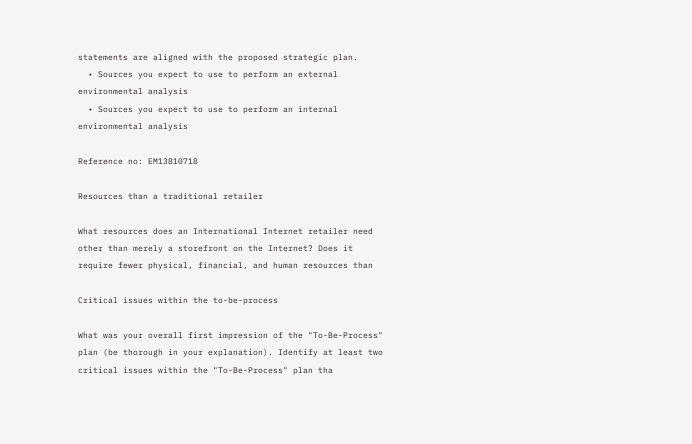statements are aligned with the proposed strategic plan.
  • Sources you expect to use to perform an external environmental analysis
  • Sources you expect to use to perform an internal environmental analysis

Reference no: EM13810718

Resources than a traditional retailer

What resources does an International Internet retailer need other than merely a storefront on the Internet? Does it require fewer physical, financial, and human resources than

Critical issues within the to-be-process

What was your overall first impression of the "To-Be-Process" plan (be thorough in your explanation). Identify at least two critical issues within the "To-Be-Process" plan tha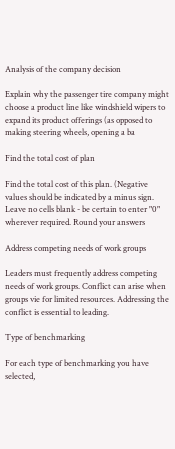Analysis of the company decision

Explain why the passenger tire company might choose a product line like windshield wipers to expand its product offerings (as opposed to making steering wheels, opening a ba

Find the total cost of plan

Find the total cost of this plan. (Negative values should be indicated by a minus sign. Leave no cells blank - be certain to enter "0" wherever required. Round your answers

Address competing needs of work groups

Leaders must frequently address competing needs of work groups. Conflict can arise when groups vie for limited resources. Addressing the conflict is essential to leading.

Type of benchmarking

For each type of benchmarking you have selected,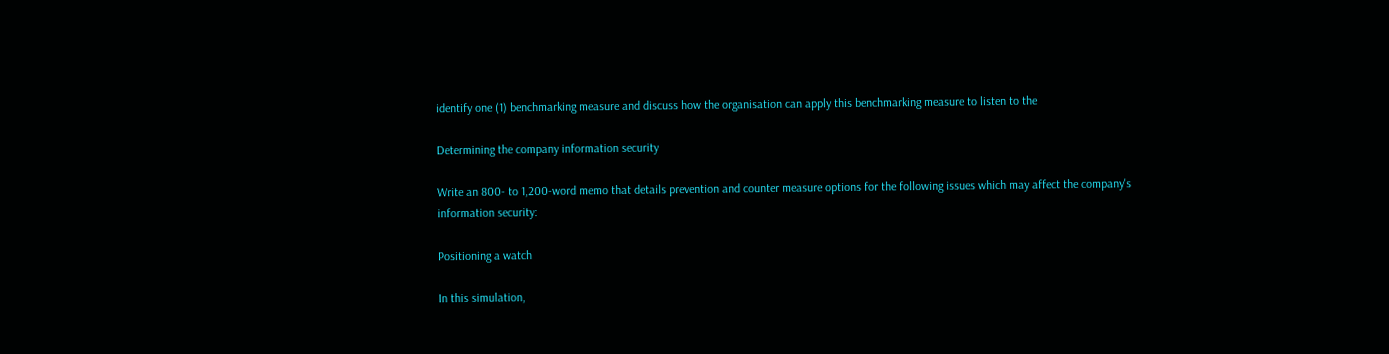identify one (1) benchmarking measure and discuss how the organisation can apply this benchmarking measure to listen to the

Determining the company information security

Write an 800- to 1,200-word memo that details prevention and counter measure options for the following issues which may affect the company's information security:

Positioning a watch

In this simulation,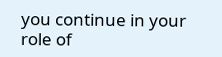you continue in your role of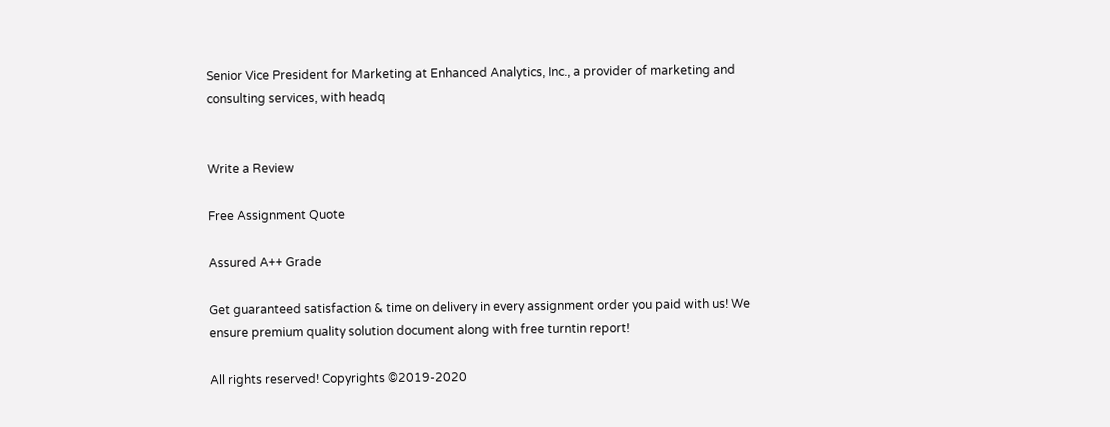Senior Vice President for Marketing at Enhanced Analytics, Inc., a provider of marketing and consulting services, with headq


Write a Review

Free Assignment Quote

Assured A++ Grade

Get guaranteed satisfaction & time on delivery in every assignment order you paid with us! We ensure premium quality solution document along with free turntin report!

All rights reserved! Copyrights ©2019-2020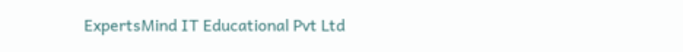ExpertsMind IT Educational Pvt Ltd